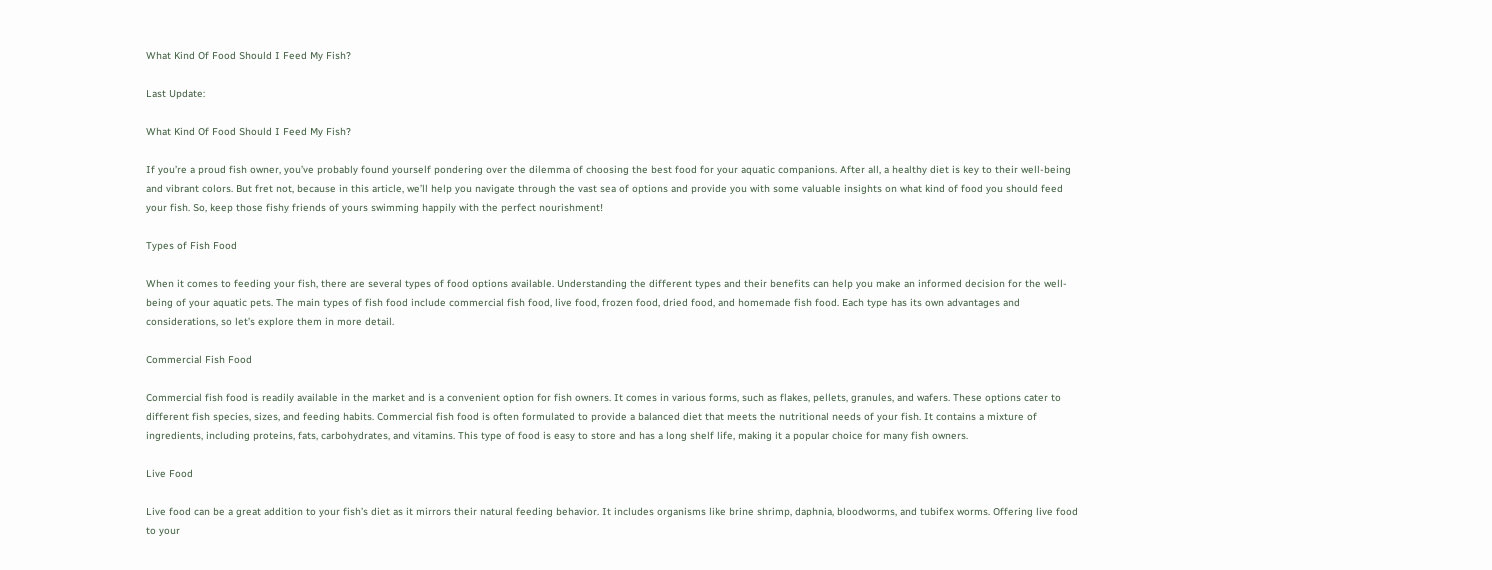What Kind Of Food Should I Feed My Fish?

Last Update:

What Kind Of Food Should I Feed My Fish?

If you’re a proud fish owner, you’ve probably found yourself pondering over the dilemma of choosing the best food for your aquatic companions. After all, a healthy diet is key to their well-being and vibrant colors. But fret not, because in this article, we’ll help you navigate through the vast sea of options and provide you with some valuable insights on what kind of food you should feed your fish. So, keep those fishy friends of yours swimming happily with the perfect nourishment!

Types of Fish Food

When it comes to feeding your fish, there are several types of food options available. Understanding the different types and their benefits can help you make an informed decision for the well-being of your aquatic pets. The main types of fish food include commercial fish food, live food, frozen food, dried food, and homemade fish food. Each type has its own advantages and considerations, so let’s explore them in more detail.

Commercial Fish Food

Commercial fish food is readily available in the market and is a convenient option for fish owners. It comes in various forms, such as flakes, pellets, granules, and wafers. These options cater to different fish species, sizes, and feeding habits. Commercial fish food is often formulated to provide a balanced diet that meets the nutritional needs of your fish. It contains a mixture of ingredients, including proteins, fats, carbohydrates, and vitamins. This type of food is easy to store and has a long shelf life, making it a popular choice for many fish owners.

Live Food

Live food can be a great addition to your fish’s diet as it mirrors their natural feeding behavior. It includes organisms like brine shrimp, daphnia, bloodworms, and tubifex worms. Offering live food to your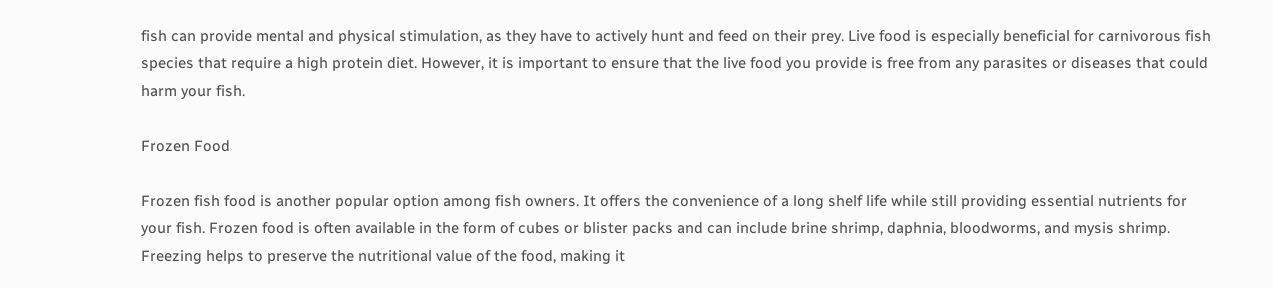fish can provide mental and physical stimulation, as they have to actively hunt and feed on their prey. Live food is especially beneficial for carnivorous fish species that require a high protein diet. However, it is important to ensure that the live food you provide is free from any parasites or diseases that could harm your fish.

Frozen Food

Frozen fish food is another popular option among fish owners. It offers the convenience of a long shelf life while still providing essential nutrients for your fish. Frozen food is often available in the form of cubes or blister packs and can include brine shrimp, daphnia, bloodworms, and mysis shrimp. Freezing helps to preserve the nutritional value of the food, making it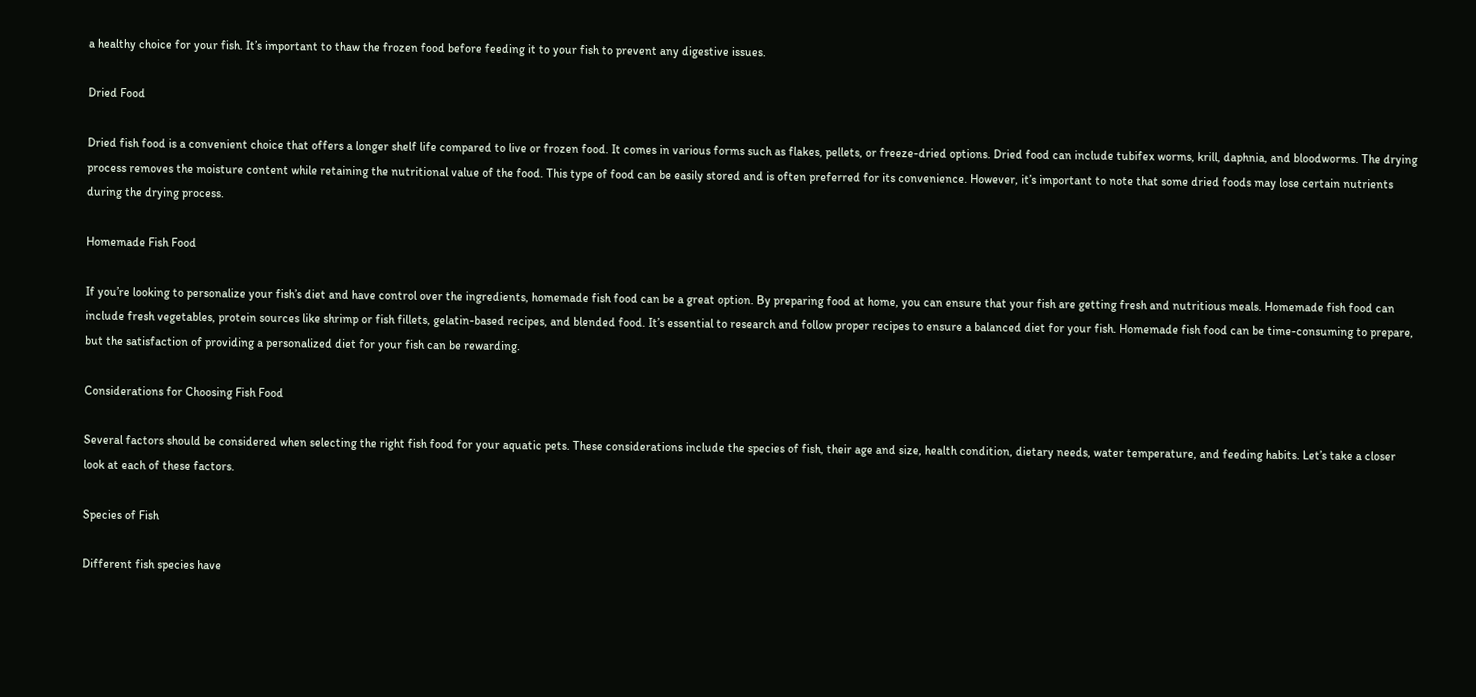a healthy choice for your fish. It’s important to thaw the frozen food before feeding it to your fish to prevent any digestive issues.

Dried Food

Dried fish food is a convenient choice that offers a longer shelf life compared to live or frozen food. It comes in various forms such as flakes, pellets, or freeze-dried options. Dried food can include tubifex worms, krill, daphnia, and bloodworms. The drying process removes the moisture content while retaining the nutritional value of the food. This type of food can be easily stored and is often preferred for its convenience. However, it’s important to note that some dried foods may lose certain nutrients during the drying process.

Homemade Fish Food

If you’re looking to personalize your fish’s diet and have control over the ingredients, homemade fish food can be a great option. By preparing food at home, you can ensure that your fish are getting fresh and nutritious meals. Homemade fish food can include fresh vegetables, protein sources like shrimp or fish fillets, gelatin-based recipes, and blended food. It’s essential to research and follow proper recipes to ensure a balanced diet for your fish. Homemade fish food can be time-consuming to prepare, but the satisfaction of providing a personalized diet for your fish can be rewarding.

Considerations for Choosing Fish Food

Several factors should be considered when selecting the right fish food for your aquatic pets. These considerations include the species of fish, their age and size, health condition, dietary needs, water temperature, and feeding habits. Let’s take a closer look at each of these factors.

Species of Fish

Different fish species have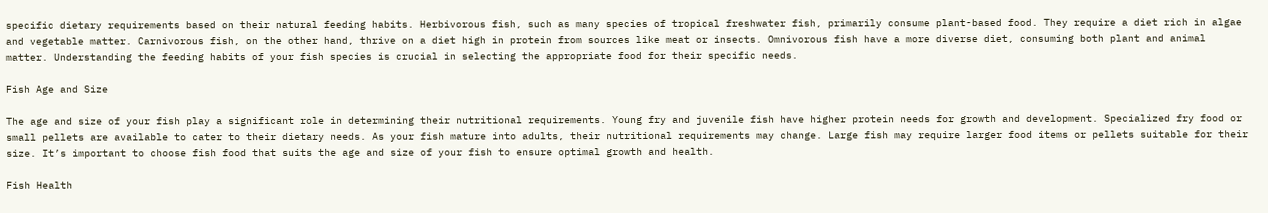specific dietary requirements based on their natural feeding habits. Herbivorous fish, such as many species of tropical freshwater fish, primarily consume plant-based food. They require a diet rich in algae and vegetable matter. Carnivorous fish, on the other hand, thrive on a diet high in protein from sources like meat or insects. Omnivorous fish have a more diverse diet, consuming both plant and animal matter. Understanding the feeding habits of your fish species is crucial in selecting the appropriate food for their specific needs.

Fish Age and Size

The age and size of your fish play a significant role in determining their nutritional requirements. Young fry and juvenile fish have higher protein needs for growth and development. Specialized fry food or small pellets are available to cater to their dietary needs. As your fish mature into adults, their nutritional requirements may change. Large fish may require larger food items or pellets suitable for their size. It’s important to choose fish food that suits the age and size of your fish to ensure optimal growth and health.

Fish Health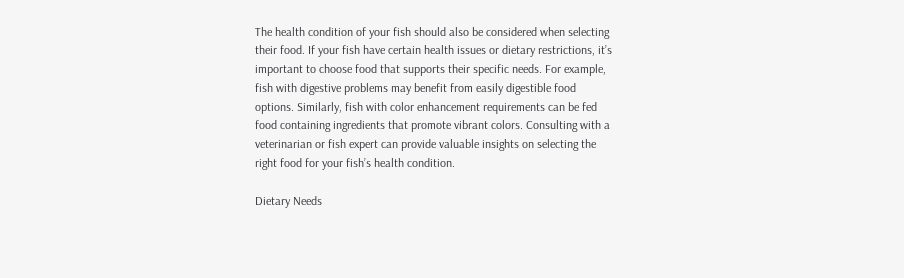The health condition of your fish should also be considered when selecting their food. If your fish have certain health issues or dietary restrictions, it’s important to choose food that supports their specific needs. For example, fish with digestive problems may benefit from easily digestible food options. Similarly, fish with color enhancement requirements can be fed food containing ingredients that promote vibrant colors. Consulting with a veterinarian or fish expert can provide valuable insights on selecting the right food for your fish’s health condition.

Dietary Needs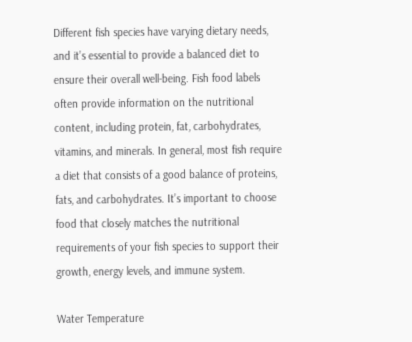Different fish species have varying dietary needs, and it’s essential to provide a balanced diet to ensure their overall well-being. Fish food labels often provide information on the nutritional content, including protein, fat, carbohydrates, vitamins, and minerals. In general, most fish require a diet that consists of a good balance of proteins, fats, and carbohydrates. It’s important to choose food that closely matches the nutritional requirements of your fish species to support their growth, energy levels, and immune system.

Water Temperature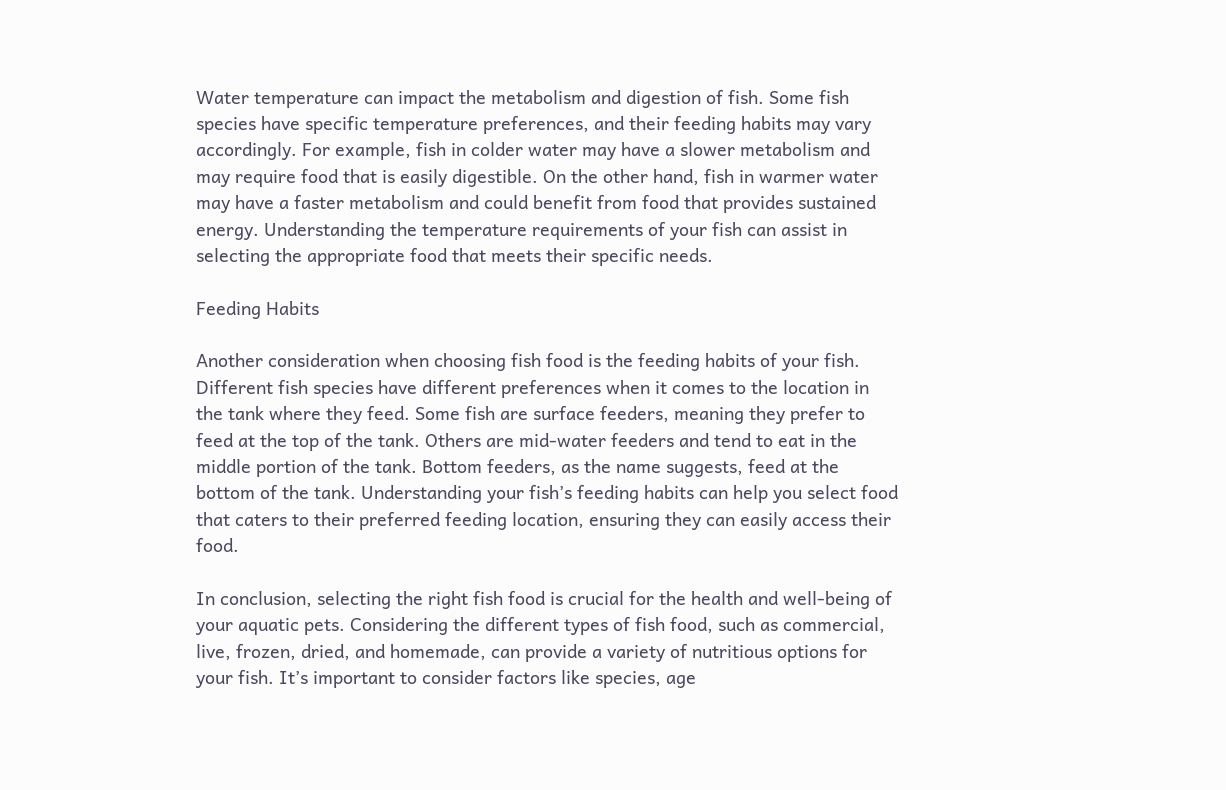Water temperature can impact the metabolism and digestion of fish. Some fish species have specific temperature preferences, and their feeding habits may vary accordingly. For example, fish in colder water may have a slower metabolism and may require food that is easily digestible. On the other hand, fish in warmer water may have a faster metabolism and could benefit from food that provides sustained energy. Understanding the temperature requirements of your fish can assist in selecting the appropriate food that meets their specific needs.

Feeding Habits

Another consideration when choosing fish food is the feeding habits of your fish. Different fish species have different preferences when it comes to the location in the tank where they feed. Some fish are surface feeders, meaning they prefer to feed at the top of the tank. Others are mid-water feeders and tend to eat in the middle portion of the tank. Bottom feeders, as the name suggests, feed at the bottom of the tank. Understanding your fish’s feeding habits can help you select food that caters to their preferred feeding location, ensuring they can easily access their food.

In conclusion, selecting the right fish food is crucial for the health and well-being of your aquatic pets. Considering the different types of fish food, such as commercial, live, frozen, dried, and homemade, can provide a variety of nutritious options for your fish. It’s important to consider factors like species, age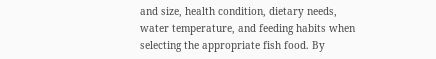and size, health condition, dietary needs, water temperature, and feeding habits when selecting the appropriate fish food. By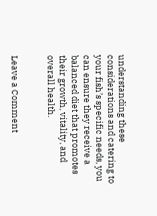understanding these considerations and catering to your fish’s specific needs, you can ensure they receive a balanced diet that promotes their growth, vitality, and overall health.


Leave a Comment